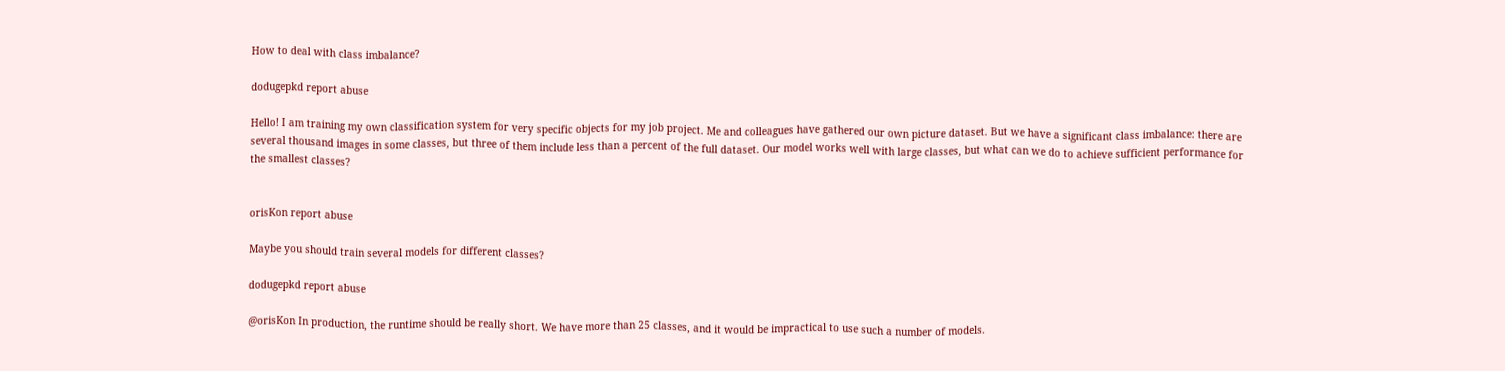How to deal with class imbalance?

dodugepkd report abuse

Hello! I am training my own classification system for very specific objects for my job project. Me and colleagues have gathered our own picture dataset. But we have a significant class imbalance: there are several thousand images in some classes, but three of them include less than a percent of the full dataset. Our model works well with large classes, but what can we do to achieve sufficient performance for the smallest classes?


orisKon report abuse

Maybe you should train several models for different classes?

dodugepkd report abuse

@orisKon In production, the runtime should be really short. We have more than 25 classes, and it would be impractical to use such a number of models.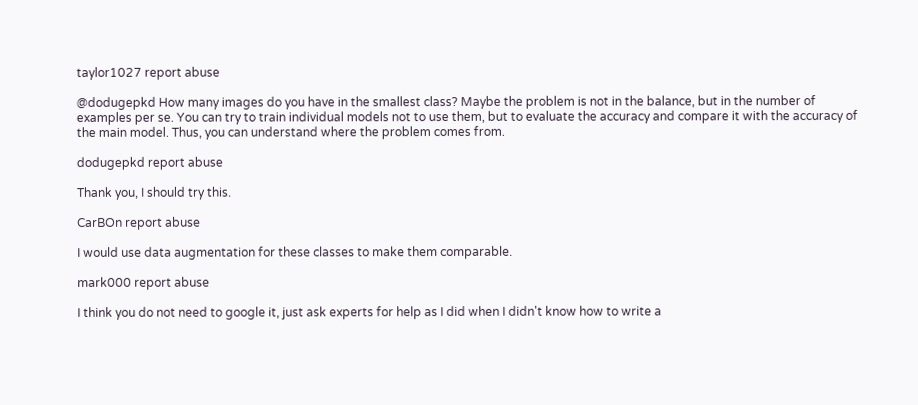taylor1027 report abuse

@dodugepkd How many images do you have in the smallest class? Maybe the problem is not in the balance, but in the number of examples per se. You can try to train individual models not to use them, but to evaluate the accuracy and compare it with the accuracy of the main model. Thus, you can understand where the problem comes from.

dodugepkd report abuse

Thank you, I should try this.

CarBOn report abuse

I would use data augmentation for these classes to make them comparable.

mark000 report abuse

I think you do not need to google it, just ask experts for help as I did when I didn't know how to write a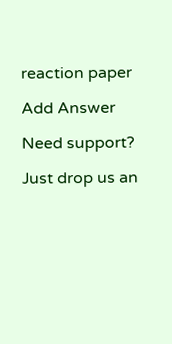reaction paper

Add Answer

Need support?

Just drop us an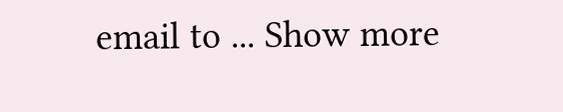email to ... Show more